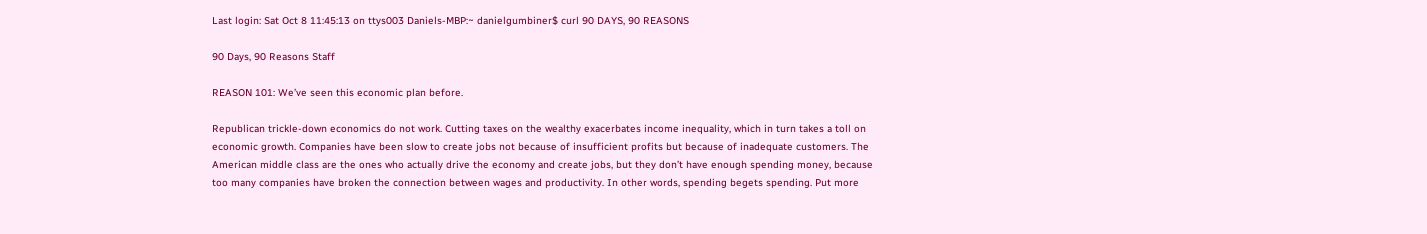Last login: Sat Oct 8 11:45:13 on ttys003 Daniels-MBP:~ danielgumbiner$ curl 90 DAYS, 90 REASONS

90 Days, 90 Reasons Staff

REASON 101: We’ve seen this economic plan before.

Republican trickle-down economics do not work. Cutting taxes on the wealthy exacerbates income inequality, which in turn takes a toll on economic growth. Companies have been slow to create jobs not because of insufficient profits but because of inadequate customers. The American middle class are the ones who actually drive the economy and create jobs, but they don’t have enough spending money, because too many companies have broken the connection between wages and productivity. In other words, spending begets spending. Put more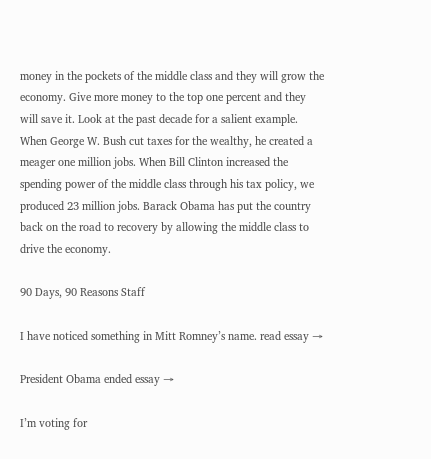money in the pockets of the middle class and they will grow the economy. Give more money to the top one percent and they will save it. Look at the past decade for a salient example. When George W. Bush cut taxes for the wealthy, he created a meager one million jobs. When Bill Clinton increased the spending power of the middle class through his tax policy, we produced 23 million jobs. Barack Obama has put the country back on the road to recovery by allowing the middle class to drive the economy.

90 Days, 90 Reasons Staff

I have noticed something in Mitt Romney’s name. read essay →

President Obama ended essay →

I’m voting for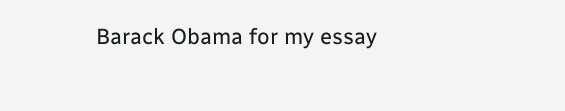Barack Obama for my essay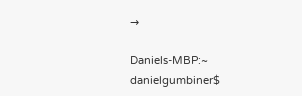→

Daniels-MBP:~ danielgumbiner$